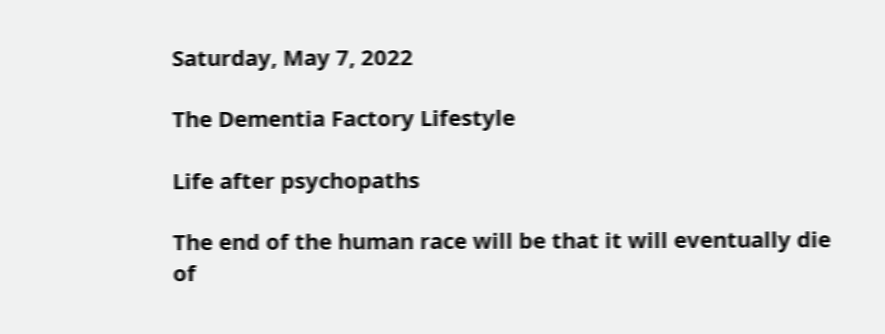Saturday, May 7, 2022

The Dementia Factory Lifestyle

Life after psychopaths

The end of the human race will be that it will eventually die of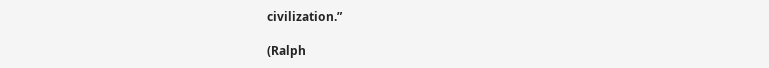civilization.”

(Ralph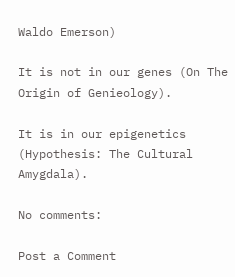Waldo Emerson)

It is not in our genes (On The Origin of Genieology).

It is in our epigenetics (Hypothesis: The Cultural Amygdala).

No comments:

Post a Comment